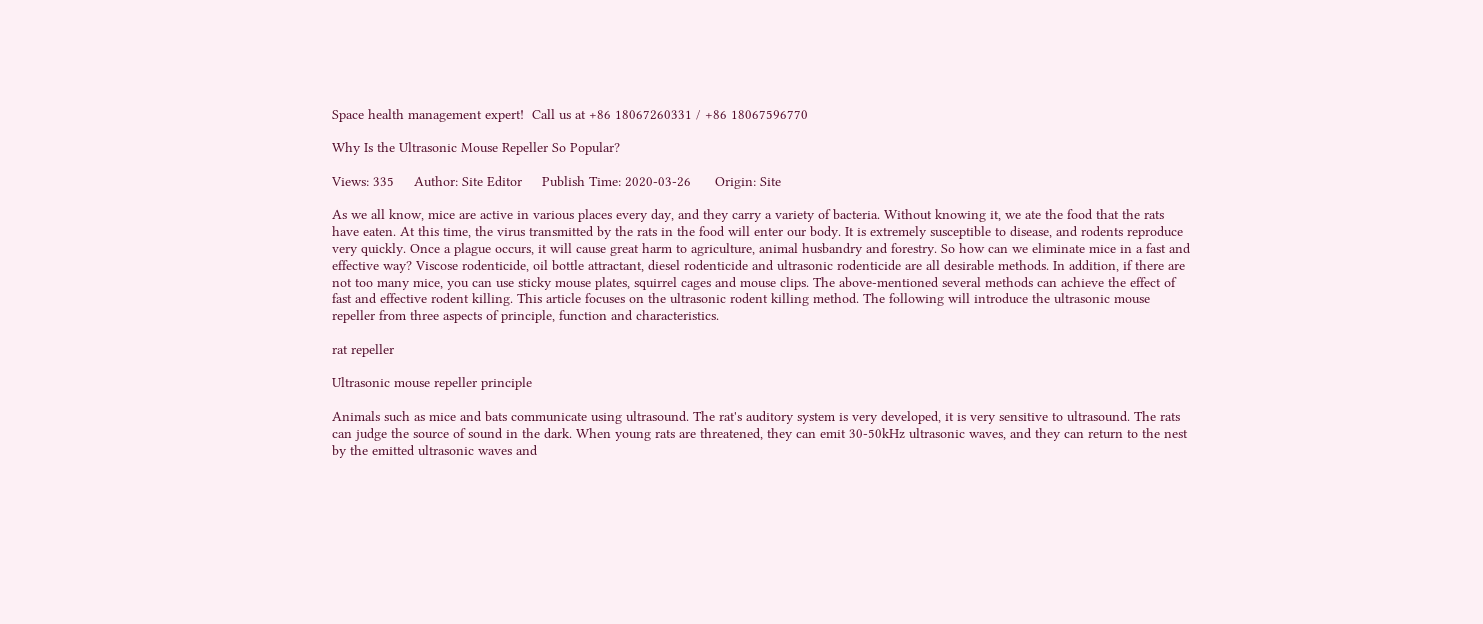Space health management expert!  Call us at +86 18067260331 / +86 18067596770

Why Is the Ultrasonic Mouse Repeller So Popular?

Views: 335     Author: Site Editor     Publish Time: 2020-03-26      Origin: Site

As we all know, mice are active in various places every day, and they carry a variety of bacteria. Without knowing it, we ate the food that the rats have eaten. At this time, the virus transmitted by the rats in the food will enter our body. It is extremely susceptible to disease, and rodents reproduce very quickly. Once a plague occurs, it will cause great harm to agriculture, animal husbandry and forestry. So how can we eliminate mice in a fast and effective way? Viscose rodenticide, oil bottle attractant, diesel rodenticide and ultrasonic rodenticide are all desirable methods. In addition, if there are not too many mice, you can use sticky mouse plates, squirrel cages and mouse clips. The above-mentioned several methods can achieve the effect of fast and effective rodent killing. This article focuses on the ultrasonic rodent killing method. The following will introduce the ultrasonic mouse repeller from three aspects of principle, function and characteristics.

rat repeller

Ultrasonic mouse repeller principle

Animals such as mice and bats communicate using ultrasound. The rat's auditory system is very developed, it is very sensitive to ultrasound. The rats can judge the source of sound in the dark. When young rats are threatened, they can emit 30-50kHz ultrasonic waves, and they can return to the nest by the emitted ultrasonic waves and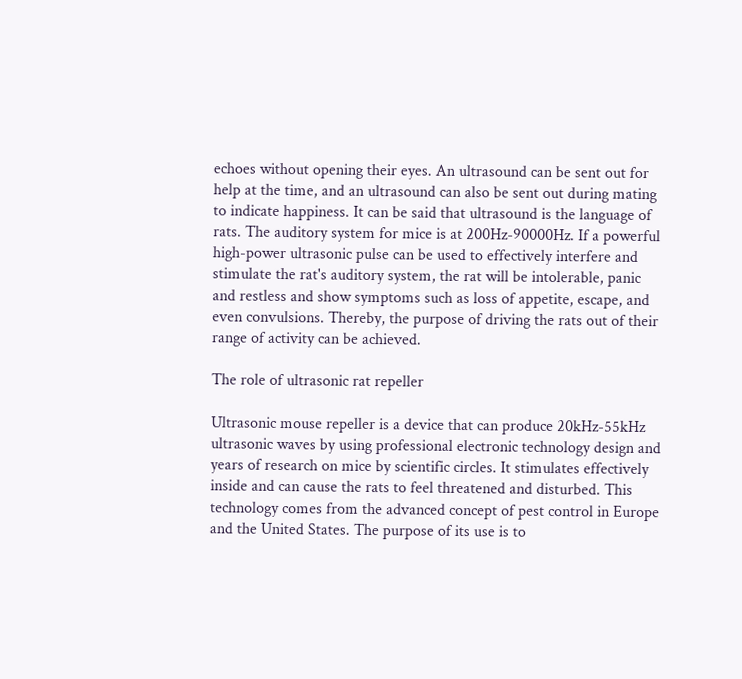echoes without opening their eyes. An ultrasound can be sent out for help at the time, and an ultrasound can also be sent out during mating to indicate happiness. It can be said that ultrasound is the language of rats. The auditory system for mice is at 200Hz-90000Hz. If a powerful high-power ultrasonic pulse can be used to effectively interfere and stimulate the rat's auditory system, the rat will be intolerable, panic and restless and show symptoms such as loss of appetite, escape, and even convulsions. Thereby, the purpose of driving the rats out of their range of activity can be achieved.

The role of ultrasonic rat repeller

Ultrasonic mouse repeller is a device that can produce 20kHz-55kHz ultrasonic waves by using professional electronic technology design and years of research on mice by scientific circles. It stimulates effectively inside and can cause the rats to feel threatened and disturbed. This technology comes from the advanced concept of pest control in Europe and the United States. The purpose of its use is to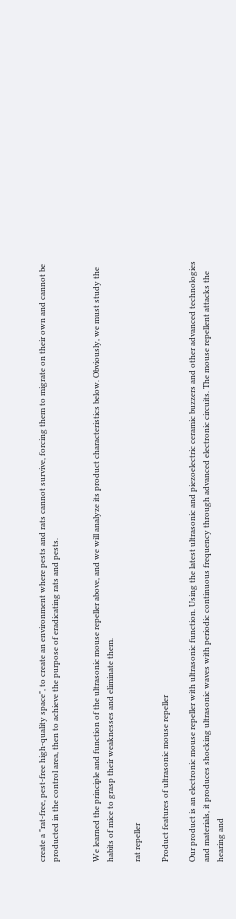create a "rat-free, pest-free high-quality space", to create an environment where pests and rats cannot survive, forcing them to migrate on their own and cannot be producted in the control area, then to achieve the purpose of eradicating rats and pests.


We learned the principle and function of the ultrasonic mouse repeller above, and we will analyze its product characteristics below. Obviously, we must study the habits of mice to grasp their weaknesses and eliminate them.

rat repeller

Product features of ultrasonic mouse repeller

Our product is an electronic mouse repeller with ultrasonic function. Using the latest ultrasonic and piezoelectric ceramic buzzers and other advanced technologies and materials, it produces shocking ultrasonic waves with periodic continuous frequency through advanced electronic circuits. The mouse repellent attacks the hearing and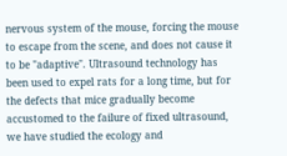nervous system of the mouse, forcing the mouse to escape from the scene, and does not cause it to be "adaptive". Ultrasound technology has been used to expel rats for a long time, but for the defects that mice gradually become accustomed to the failure of fixed ultrasound, we have studied the ecology and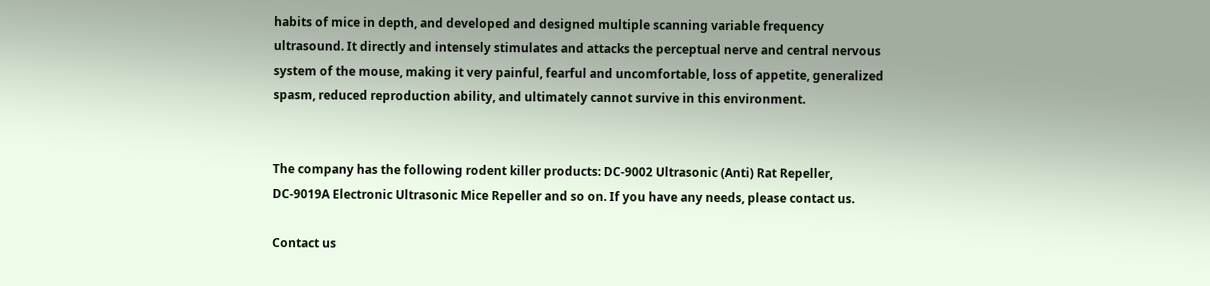habits of mice in depth, and developed and designed multiple scanning variable frequency ultrasound. It directly and intensely stimulates and attacks the perceptual nerve and central nervous system of the mouse, making it very painful, fearful and uncomfortable, loss of appetite, generalized spasm, reduced reproduction ability, and ultimately cannot survive in this environment.


The company has the following rodent killer products: DC-9002 Ultrasonic (Anti) Rat Repeller, DC-9019A Electronic Ultrasonic Mice Repeller and so on. If you have any needs, please contact us.

Contact us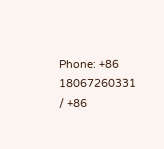Phone: +86 18067260331 / +86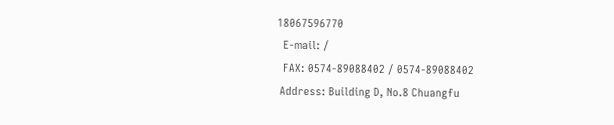18067596770
  E-mail: /
  FAX: 0574-89088402 / 0574-89088402
 Address: Building D, No.8 Chuangfu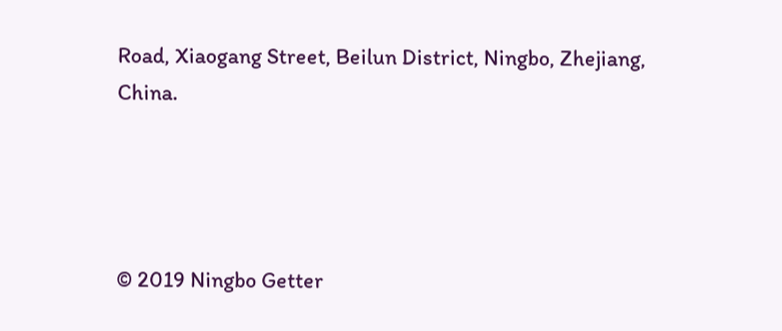Road, Xiaogang Street, Beilun District, Ningbo, Zhejiang, China.




© 2019 Ningbo Getter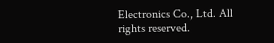Electronics Co., Ltd. All rights reserved.